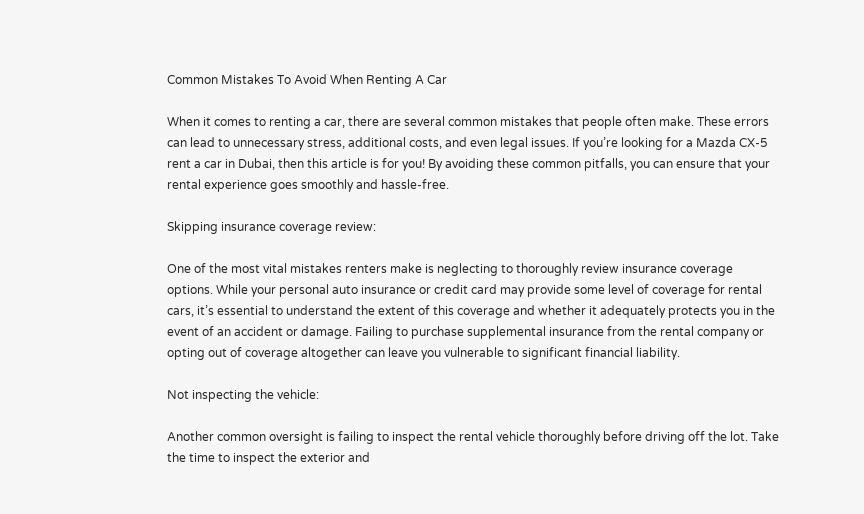Common Mistakes To Avoid When Renting A Car

When it comes to renting a car, there are several common mistakes that people often make. These errors can lead to unnecessary stress, additional costs, and even legal issues. If you’re looking for a Mazda CX-5 rent a car in Dubai, then this article is for you! By avoiding these common pitfalls, you can ensure that your rental experience goes smoothly and hassle-free.

Skipping insurance coverage review:

One of the most vital mistakes renters make is neglecting to thoroughly review insurance coverage options. While your personal auto insurance or credit card may provide some level of coverage for rental cars, it’s essential to understand the extent of this coverage and whether it adequately protects you in the event of an accident or damage. Failing to purchase supplemental insurance from the rental company or opting out of coverage altogether can leave you vulnerable to significant financial liability.

Not inspecting the vehicle:

Another common oversight is failing to inspect the rental vehicle thoroughly before driving off the lot. Take the time to inspect the exterior and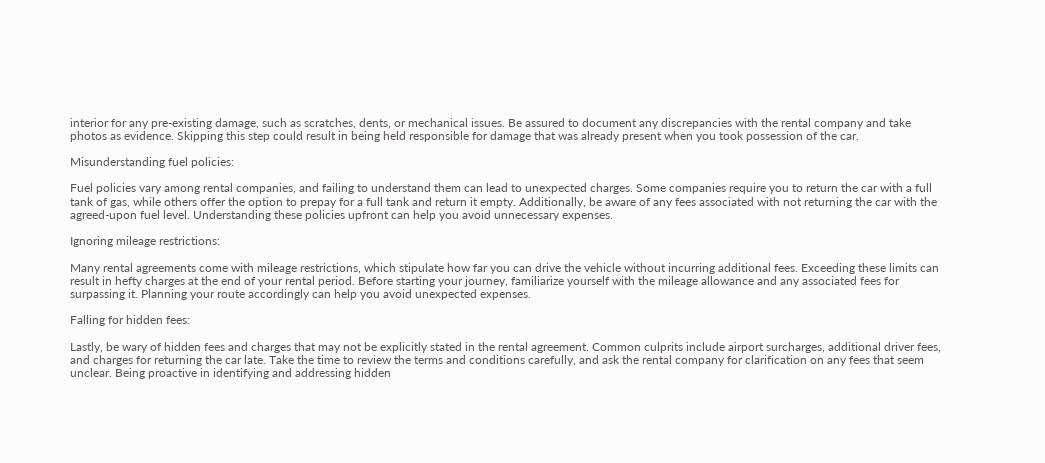interior for any pre-existing damage, such as scratches, dents, or mechanical issues. Be assured to document any discrepancies with the rental company and take photos as evidence. Skipping this step could result in being held responsible for damage that was already present when you took possession of the car.

Misunderstanding fuel policies:

Fuel policies vary among rental companies, and failing to understand them can lead to unexpected charges. Some companies require you to return the car with a full tank of gas, while others offer the option to prepay for a full tank and return it empty. Additionally, be aware of any fees associated with not returning the car with the agreed-upon fuel level. Understanding these policies upfront can help you avoid unnecessary expenses.

Ignoring mileage restrictions:

Many rental agreements come with mileage restrictions, which stipulate how far you can drive the vehicle without incurring additional fees. Exceeding these limits can result in hefty charges at the end of your rental period. Before starting your journey, familiarize yourself with the mileage allowance and any associated fees for surpassing it. Planning your route accordingly can help you avoid unexpected expenses.

Falling for hidden fees:

Lastly, be wary of hidden fees and charges that may not be explicitly stated in the rental agreement. Common culprits include airport surcharges, additional driver fees, and charges for returning the car late. Take the time to review the terms and conditions carefully, and ask the rental company for clarification on any fees that seem unclear. Being proactive in identifying and addressing hidden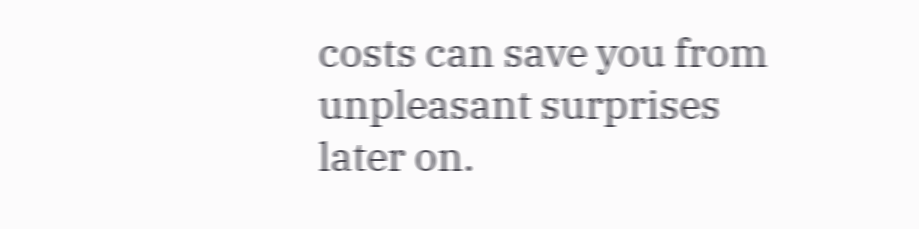costs can save you from unpleasant surprises later on.